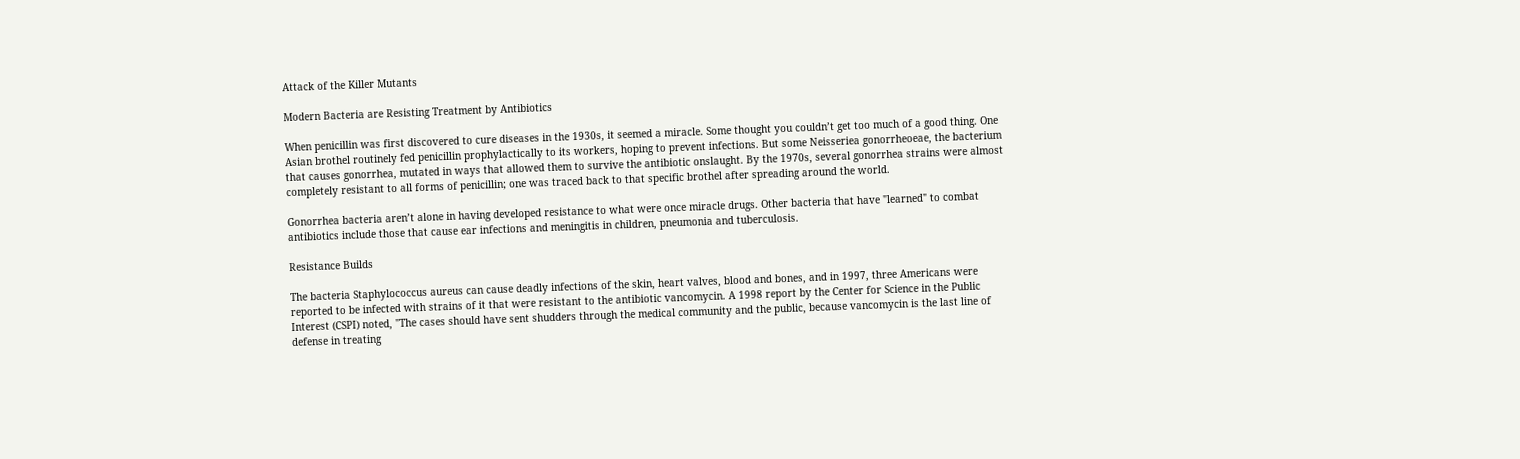Attack of the Killer Mutants

Modern Bacteria are Resisting Treatment by Antibiotics

When penicillin was first discovered to cure diseases in the 1930s, it seemed a miracle. Some thought you couldn’t get too much of a good thing. One Asian brothel routinely fed penicillin prophylactically to its workers, hoping to prevent infections. But some Neisseriea gonorrheoeae, the bacterium that causes gonorrhea, mutated in ways that allowed them to survive the antibiotic onslaught. By the 1970s, several gonorrhea strains were almost completely resistant to all forms of penicillin; one was traced back to that specific brothel after spreading around the world.

Gonorrhea bacteria aren’t alone in having developed resistance to what were once miracle drugs. Other bacteria that have "learned" to combat antibiotics include those that cause ear infections and meningitis in children, pneumonia and tuberculosis.

Resistance Builds

The bacteria Staphylococcus aureus can cause deadly infections of the skin, heart valves, blood and bones, and in 1997, three Americans were reported to be infected with strains of it that were resistant to the antibiotic vancomycin. A 1998 report by the Center for Science in the Public Interest (CSPI) noted, "The cases should have sent shudders through the medical community and the public, because vancomycin is the last line of defense in treating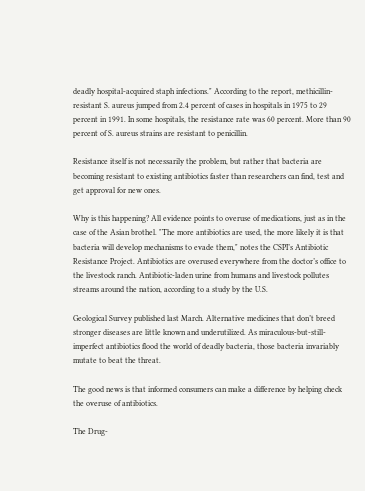deadly hospital-acquired staph infections." According to the report, methicillin-resistant S. aureus jumped from 2.4 percent of cases in hospitals in 1975 to 29 percent in 1991. In some hospitals, the resistance rate was 60 percent. More than 90 percent of S. aureus strains are resistant to penicillin.

Resistance itself is not necessarily the problem, but rather that bacteria are becoming resistant to existing antibiotics faster than researchers can find, test and get approval for new ones.

Why is this happening? All evidence points to overuse of medications, just as in the case of the Asian brothel. "The more antibiotics are used, the more likely it is that bacteria will develop mechanisms to evade them," notes the CSPI’s Antibiotic Resistance Project. Antibiotics are overused everywhere from the doctor’s office to the livestock ranch. Antibiotic-laden urine from humans and livestock pollutes streams around the nation, according to a study by the U.S.

Geological Survey published last March. Alternative medicines that don’t breed stronger diseases are little known and underutilized. As miraculous-but-still-imperfect antibiotics flood the world of deadly bacteria, those bacteria invariably mutate to beat the threat.

The good news is that informed consumers can make a difference by helping check the overuse of antibiotics.

The Drug-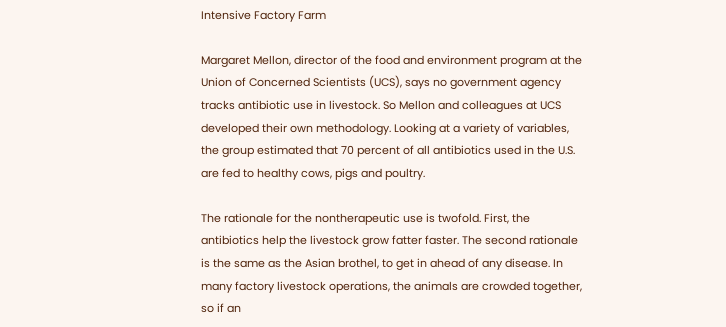Intensive Factory Farm

Margaret Mellon, director of the food and environment program at the Union of Concerned Scientists (UCS), says no government agency tracks antibiotic use in livestock. So Mellon and colleagues at UCS developed their own methodology. Looking at a variety of variables, the group estimated that 70 percent of all antibiotics used in the U.S. are fed to healthy cows, pigs and poultry.

The rationale for the nontherapeutic use is twofold. First, the antibiotics help the livestock grow fatter faster. The second rationale is the same as the Asian brothel, to get in ahead of any disease. In many factory livestock operations, the animals are crowded together, so if an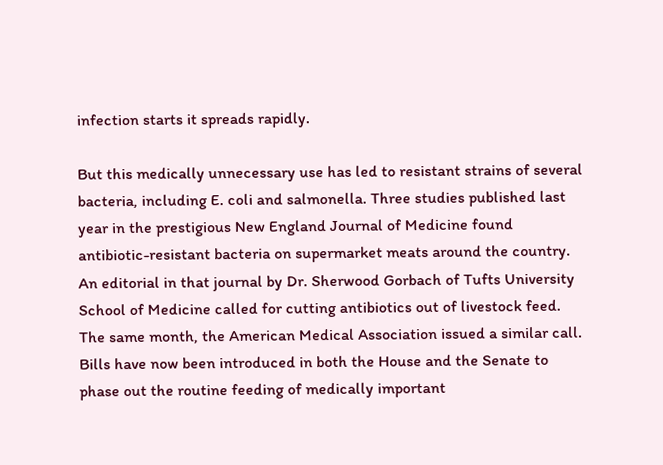infection starts it spreads rapidly.

But this medically unnecessary use has led to resistant strains of several bacteria, including E. coli and salmonella. Three studies published last year in the prestigious New England Journal of Medicine found antibiotic-resistant bacteria on supermarket meats around the country. An editorial in that journal by Dr. Sherwood Gorbach of Tufts University School of Medicine called for cutting antibiotics out of livestock feed. The same month, the American Medical Association issued a similar call. Bills have now been introduced in both the House and the Senate to phase out the routine feeding of medically important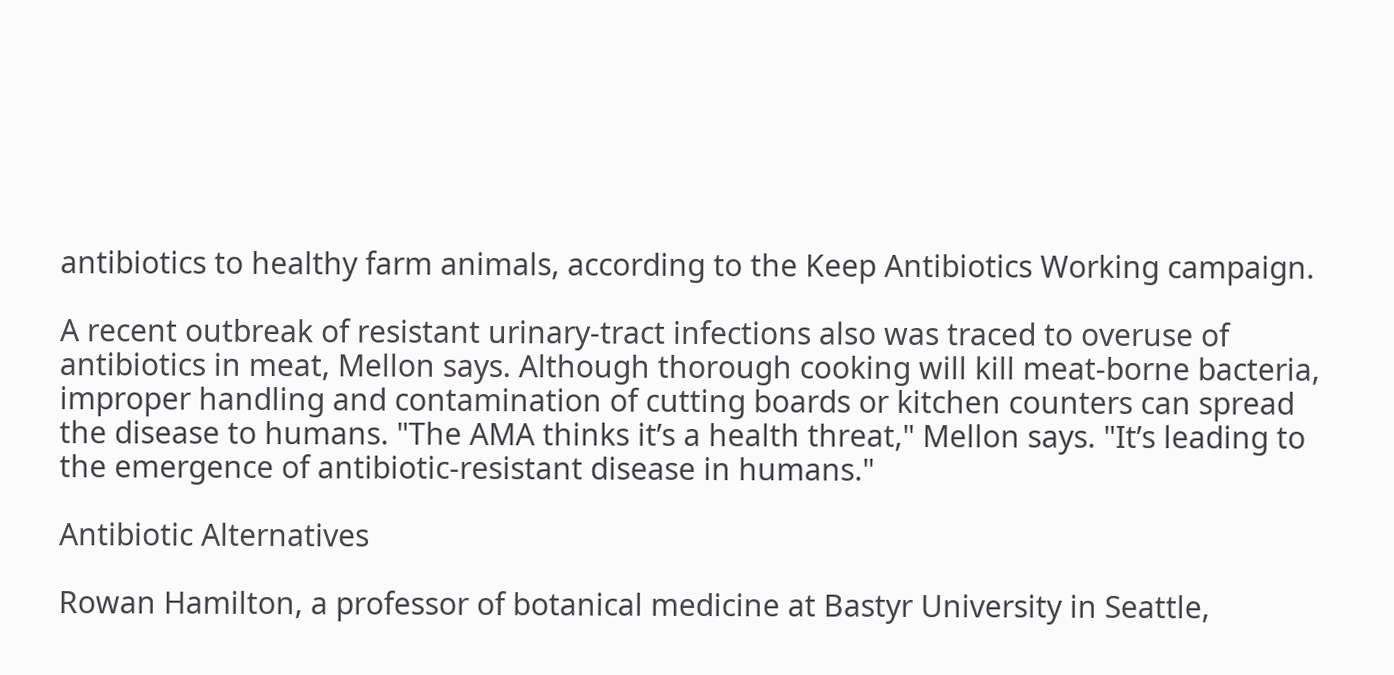antibiotics to healthy farm animals, according to the Keep Antibiotics Working campaign.

A recent outbreak of resistant urinary-tract infections also was traced to overuse of antibiotics in meat, Mellon says. Although thorough cooking will kill meat-borne bacteria, improper handling and contamination of cutting boards or kitchen counters can spread the disease to humans. "The AMA thinks it’s a health threat," Mellon says. "It’s leading to the emergence of antibiotic-resistant disease in humans."

Antibiotic Alternatives

Rowan Hamilton, a professor of botanical medicine at Bastyr University in Seattle,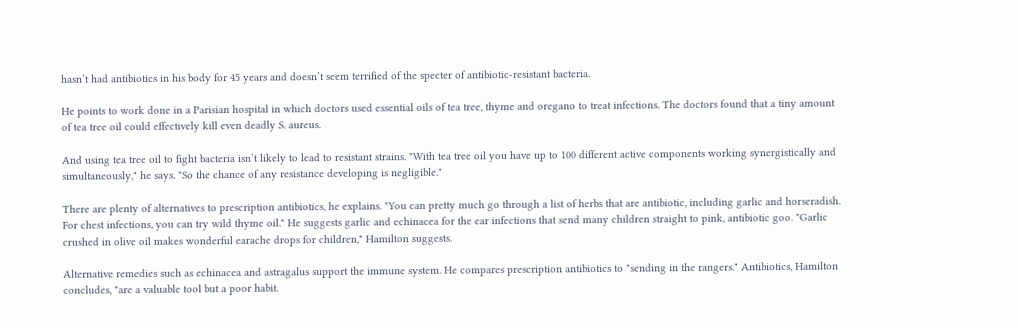hasn’t had antibiotics in his body for 45 years and doesn’t seem terrified of the specter of antibiotic-resistant bacteria.

He points to work done in a Parisian hospital in which doctors used essential oils of tea tree, thyme and oregano to treat infections. The doctors found that a tiny amount of tea tree oil could effectively kill even deadly S. aureus.

And using tea tree oil to fight bacteria isn’t likely to lead to resistant strains. "With tea tree oil you have up to 100 different active components working synergistically and simultaneously," he says. "So the chance of any resistance developing is negligible."

There are plenty of alternatives to prescription antibiotics, he explains. "You can pretty much go through a list of herbs that are antibiotic, including garlic and horseradish. For chest infections, you can try wild thyme oil." He suggests garlic and echinacea for the ear infections that send many children straight to pink, antibiotic goo. "Garlic crushed in olive oil makes wonderful earache drops for children," Hamilton suggests.

Alternative remedies such as echinacea and astragalus support the immune system. He compares prescription antibiotics to "sending in the rangers." Antibiotics, Hamilton concludes, "are a valuable tool but a poor habit.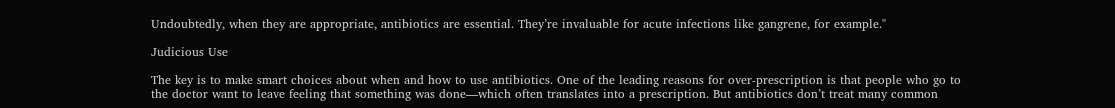Undoubtedly, when they are appropriate, antibiotics are essential. They’re invaluable for acute infections like gangrene, for example."

Judicious Use

The key is to make smart choices about when and how to use antibiotics. One of the leading reasons for over-prescription is that people who go to the doctor want to leave feeling that something was done—which often translates into a prescription. But antibiotics don’t treat many common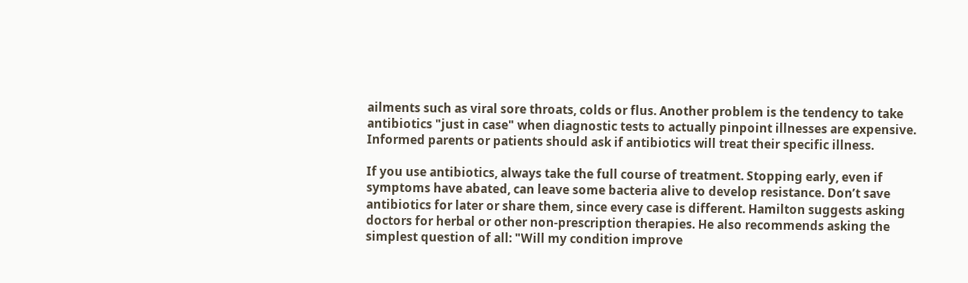ailments such as viral sore throats, colds or flus. Another problem is the tendency to take antibiotics "just in case" when diagnostic tests to actually pinpoint illnesses are expensive. Informed parents or patients should ask if antibiotics will treat their specific illness.

If you use antibiotics, always take the full course of treatment. Stopping early, even if symptoms have abated, can leave some bacteria alive to develop resistance. Don’t save antibiotics for later or share them, since every case is different. Hamilton suggests asking doctors for herbal or other non-prescription therapies. He also recommends asking the simplest question of all: "Will my condition improve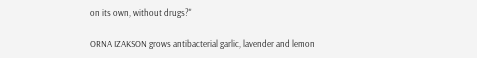on its own, without drugs?"

ORNA IZAKSON grows antibacterial garlic, lavender and lemon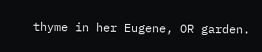thyme in her Eugene, OR garden.